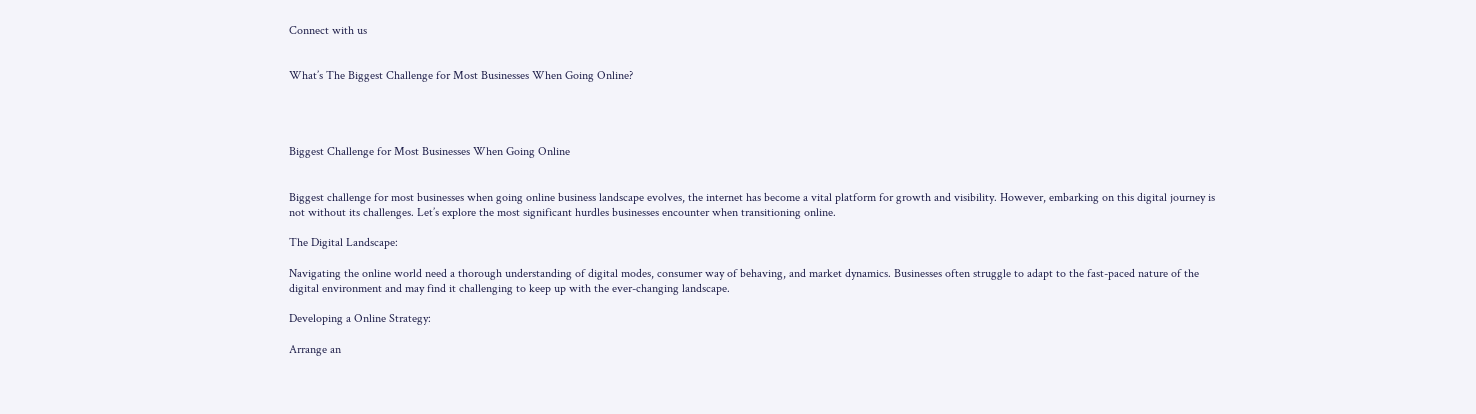Connect with us


What’s The Biggest Challenge for Most Businesses When Going Online?




Biggest Challenge for Most Businesses When Going Online


Biggest challenge for most businesses when going online business landscape evolves, the internet has become a vital platform for growth and visibility. However, embarking on this digital journey is not without its challenges. Let’s explore the most significant hurdles businesses encounter when transitioning online.

The Digital Landscape:

Navigating the online world need a thorough understanding of digital modes, consumer way of behaving, and market dynamics. Businesses often struggle to adapt to the fast-paced nature of the digital environment and may find it challenging to keep up with the ever-changing landscape.

Developing a Online Strategy:

Arrange an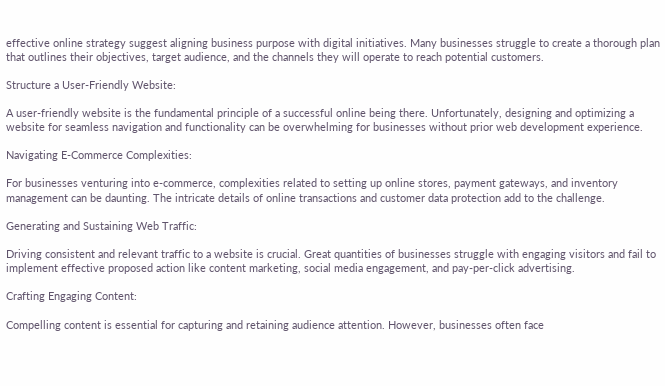effective online strategy suggest aligning business purpose with digital initiatives. Many businesses struggle to create a thorough plan that outlines their objectives, target audience, and the channels they will operate to reach potential customers.

Structure a User-Friendly Website:

A user-friendly website is the fundamental principle of a successful online being there. Unfortunately, designing and optimizing a website for seamless navigation and functionality can be overwhelming for businesses without prior web development experience.

Navigating E-Commerce Complexities:

For businesses venturing into e-commerce, complexities related to setting up online stores, payment gateways, and inventory management can be daunting. The intricate details of online transactions and customer data protection add to the challenge.

Generating and Sustaining Web Traffic:

Driving consistent and relevant traffic to a website is crucial. Great quantities of businesses struggle with engaging visitors and fail to implement effective proposed action like content marketing, social media engagement, and pay-per-click advertising.

Crafting Engaging Content:

Compelling content is essential for capturing and retaining audience attention. However, businesses often face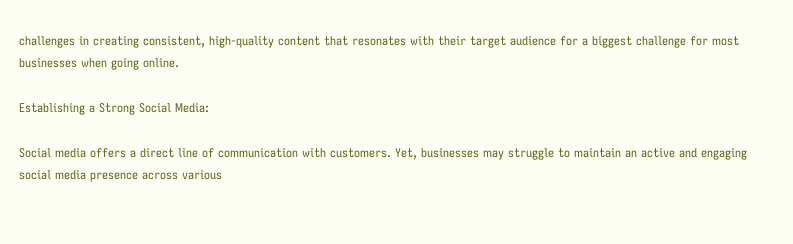challenges in creating consistent, high-quality content that resonates with their target audience for a biggest challenge for most businesses when going online.

Establishing a Strong Social Media:

Social media offers a direct line of communication with customers. Yet, businesses may struggle to maintain an active and engaging social media presence across various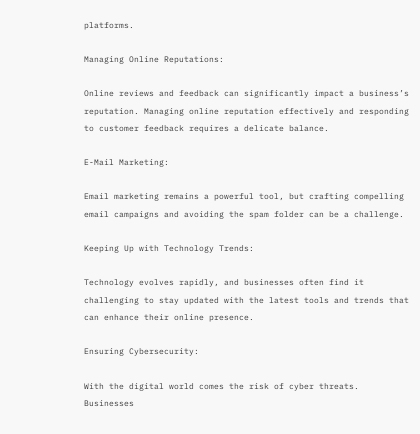platforms.

Managing Online Reputations:

Online reviews and feedback can significantly impact a business’s reputation. Managing online reputation effectively and responding to customer feedback requires a delicate balance.

E-Mail Marketing:

Email marketing remains a powerful tool, but crafting compelling email campaigns and avoiding the spam folder can be a challenge.

Keeping Up with Technology Trends:

Technology evolves rapidly, and businesses often find it challenging to stay updated with the latest tools and trends that can enhance their online presence.

Ensuring Cybersecurity:

With the digital world comes the risk of cyber threats. Businesses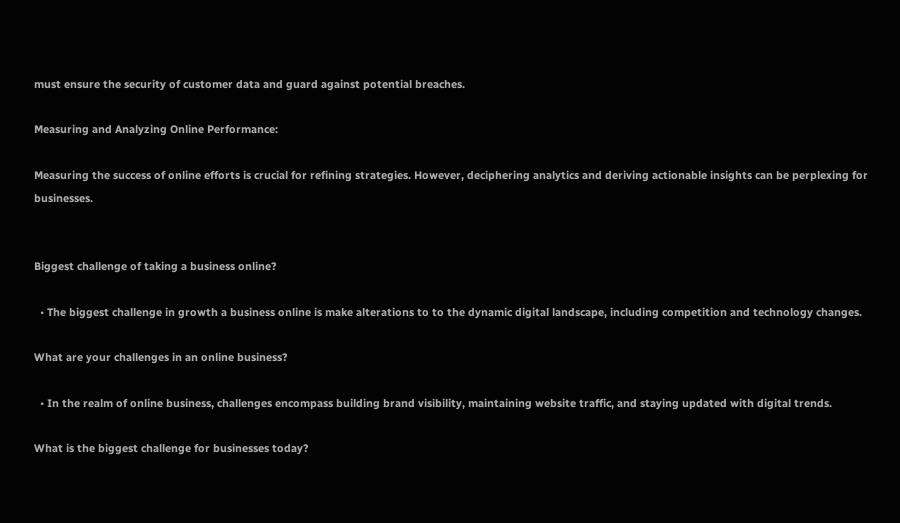must ensure the security of customer data and guard against potential breaches.

Measuring and Analyzing Online Performance:

Measuring the success of online efforts is crucial for refining strategies. However, deciphering analytics and deriving actionable insights can be perplexing for businesses.


Biggest challenge of taking a business online?

  • The biggest challenge in growth a business online is make alterations to to the dynamic digital landscape, including competition and technology changes.

What are your challenges in an online business?

  • In the realm of online business, challenges encompass building brand visibility, maintaining website traffic, and staying updated with digital trends.

What is the biggest challenge for businesses today?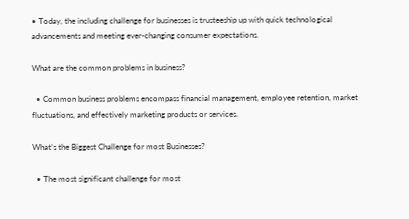• Today, the including challenge for businesses is trusteeship up with quick technological advancements and meeting ever-changing consumer expectations.

What are the common problems in business?

  • Common business problems encompass financial management, employee retention, market fluctuations, and effectively marketing products or services.

What’s the Biggest Challenge for most Businesses?

  • The most significant challenge for most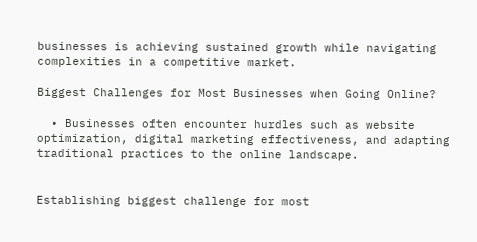businesses is achieving sustained growth while navigating complexities in a competitive market.

Biggest Challenges for Most Businesses when Going Online?

  • Businesses often encounter hurdles such as website optimization, digital marketing effectiveness, and adapting traditional practices to the online landscape.


Establishing biggest challenge for most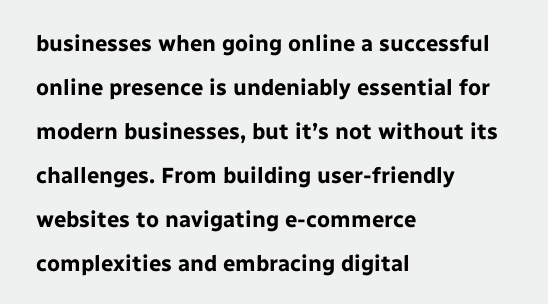businesses when going online a successful online presence is undeniably essential for modern businesses, but it’s not without its challenges. From building user-friendly websites to navigating e-commerce complexities and embracing digital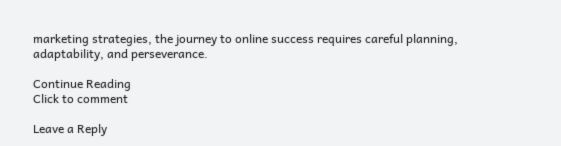marketing strategies, the journey to online success requires careful planning, adaptability, and perseverance.

Continue Reading
Click to comment

Leave a Reply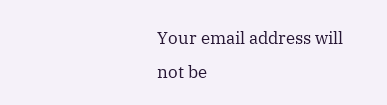Your email address will not be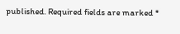published. Required fields are marked *